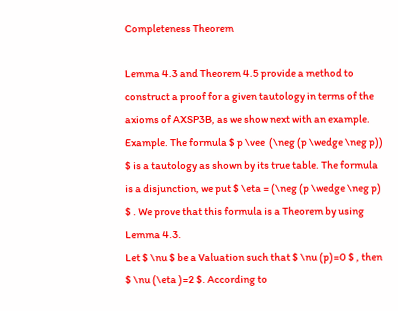Completeness Theorem

Lemma 4.3 and Theorem 4.5 provide a method to construct a proof for a given tautology in terms of the axioms of AXSP3B, as we show next with an example.
Example. The formula $ p \vee  (\neg (p \wedge \neg p)) $ is a tautology as shown by its true table. The formula is a disjunction, we put $ \eta = (\neg (p \wedge \neg p) $ . We prove that this formula is a Theorem by using Lemma 4.3.
Let $ \nu $ be a Valuation such that $ \nu (p)=0 $ , then $ \nu (\eta )=2 $. According to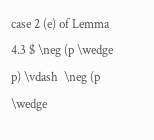case 2 (e) of Lemma 4.3 $ \neg (p \wedge p) \vdash  \neg (p \wedge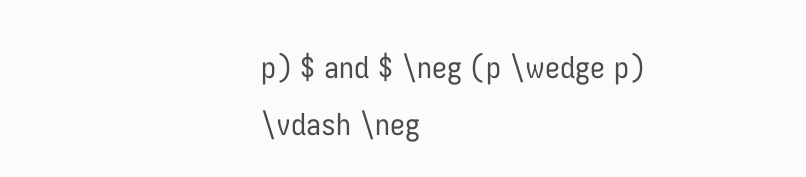p) $ and $ \neg (p \wedge p) \vdash \neg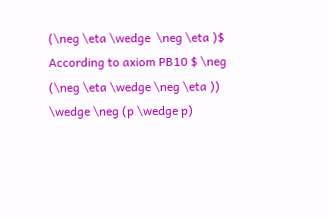(\neg \eta \wedge  \neg \eta )$
According to axiom PB10 $ \neg (\neg \eta \wedge \neg \eta )) \wedge \neg (p \wedge p)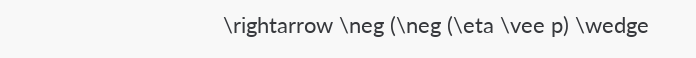\rightarrow \neg (\neg (\eta \vee p) \wedge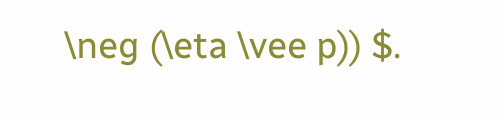\neg (\eta \vee p)) $.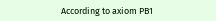According to axiom PB1